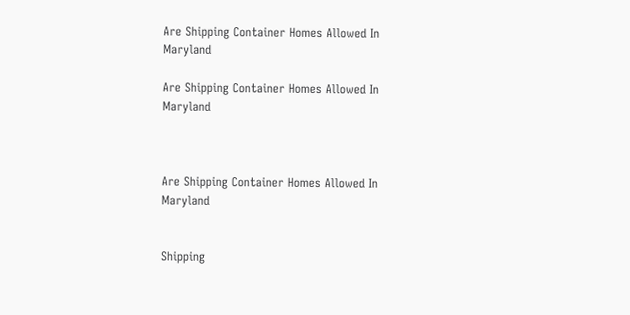Are Shipping Container Homes Allowed In Maryland

Are Shipping Container Homes Allowed In Maryland



Are Shipping Container Homes Allowed In Maryland


Shipping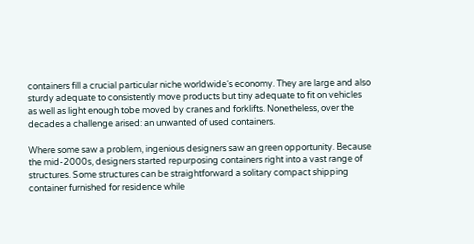containers fill a crucial particular niche worldwide‘s economy. They are large and also sturdy adequate to consistently move products but tiny adequate to fit on vehicles as well as light enough tobe moved by cranes and forklifts. Nonetheless, over the decades a challenge arised: an unwanted of used containers.

Where some saw a problem, ingenious designers saw an green opportunity. Because the mid-2000s, designers started repurposing containers right into a vast range of structures. Some structures can be straightforward a solitary compact shipping container furnished for residence while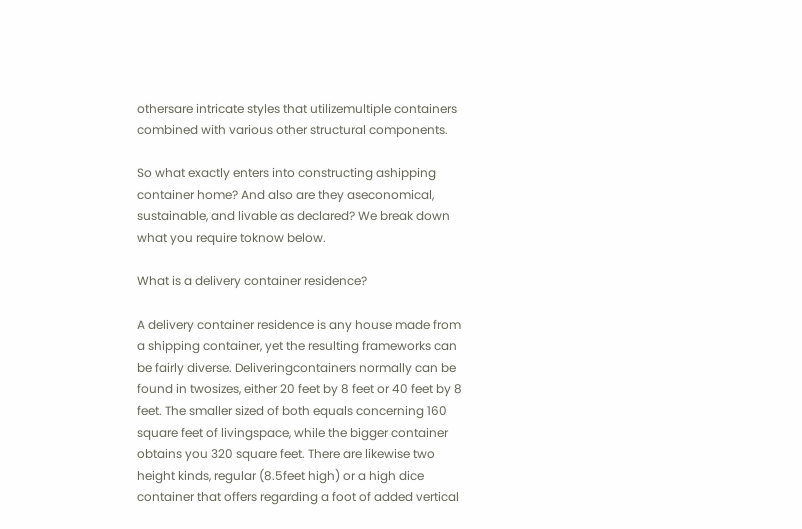othersare intricate styles that utilizemultiple containers combined with various other structural components.

So what exactly enters into constructing ashipping container home? And also are they aseconomical, sustainable, and livable as declared? We break down what you require toknow below.

What is a delivery container residence?

A delivery container residence is any house made from a shipping container, yet the resulting frameworks can be fairly diverse. Deliveringcontainers normally can be found in twosizes, either 20 feet by 8 feet or 40 feet by 8 feet. The smaller sized of both equals concerning 160 square feet of livingspace, while the bigger container obtains you 320 square feet. There are likewise two height kinds, regular (8.5feet high) or a high dice container that offers regarding a foot of added vertical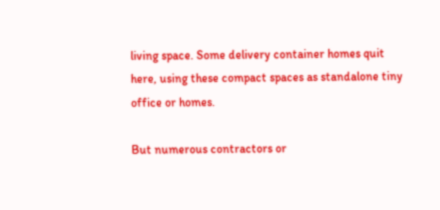living space. Some delivery container homes quit here, using these compact spaces as standalone tiny office or homes.

But numerous contractors or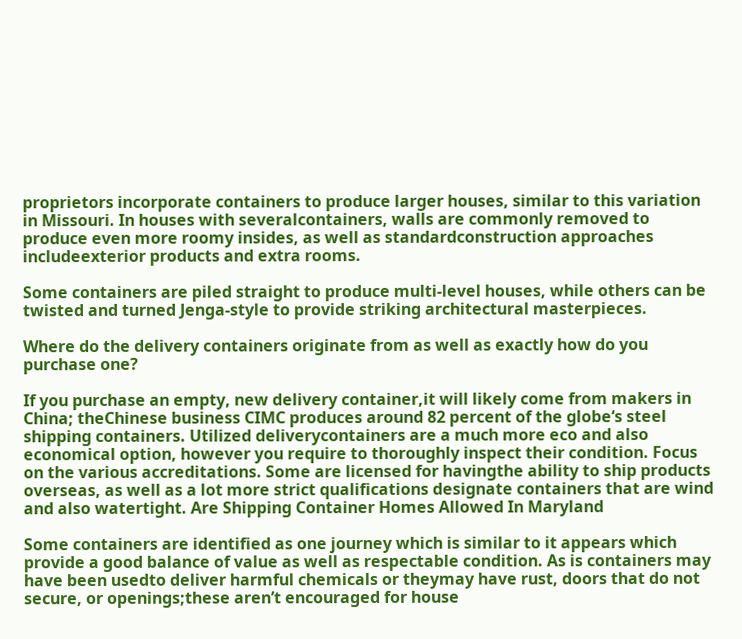proprietors incorporate containers to produce larger houses, similar to this variation in Missouri. In houses with severalcontainers, walls are commonly removed to produce even more roomy insides, as well as standardconstruction approaches includeexterior products and extra rooms.

Some containers are piled straight to produce multi-level houses, while others can be twisted and turned Jenga-style to provide striking architectural masterpieces.

Where do the delivery containers originate from as well as exactly how do you purchase one?

If you purchase an empty, new delivery container,it will likely come from makers in China; theChinese business CIMC produces around 82 percent of the globe‘s steel shipping containers. Utilized deliverycontainers are a much more eco and also economical option, however you require to thoroughly inspect their condition. Focus on the various accreditations. Some are licensed for havingthe ability to ship products overseas, as well as a lot more strict qualifications designate containers that are wind and also watertight. Are Shipping Container Homes Allowed In Maryland

Some containers are identified as one journey which is similar to it appears which provide a good balance of value as well as respectable condition. As is containers may have been usedto deliver harmful chemicals or theymay have rust, doors that do not secure, or openings;these aren’t encouraged for house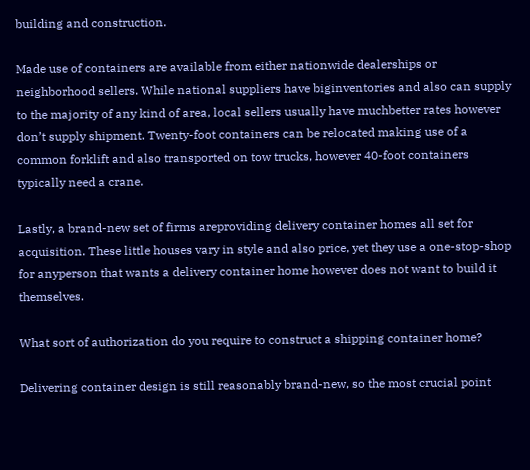building and construction.

Made use of containers are available from either nationwide dealerships or neighborhood sellers. While national suppliers have biginventories and also can supply to the majority of any kind of area, local sellers usually have muchbetter rates however don’t supply shipment. Twenty-foot containers can be relocated making use of a common forklift and also transported on tow trucks, however 40-foot containers typically need a crane.

Lastly, a brand-new set of firms areproviding delivery container homes all set for acquisition. These little houses vary in style and also price, yet they use a one-stop-shop for anyperson that wants a delivery container home however does not want to build it themselves.

What sort of authorization do you require to construct a shipping container home?

Delivering container design is still reasonably brand-new, so the most crucial point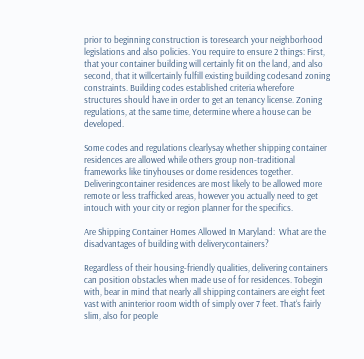prior to beginning construction is toresearch your neighborhood legislations and also policies. You require to ensure 2 things: First, that your container building will certainly fit on the land, and also second, that it willcertainly fulfill existing building codesand zoning constraints. Building codes established criteria wherefore structures should have in order to get an tenancy license. Zoning regulations, at the same time, determine where a house can be developed.

Some codes and regulations clearlysay whether shipping container residences are allowed while others group non-traditional frameworks like tinyhouses or dome residences together. Deliveringcontainer residences are most likely to be allowed more remote or less trafficked areas, however you actually need to get intouch with your city or region planner for the specifics.

Are Shipping Container Homes Allowed In Maryland:  What are the disadvantages of building with deliverycontainers?

Regardless of their housing-friendly qualities, delivering containers can position obstacles when made use of for residences. Tobegin with, bear in mind that nearly all shipping containers are eight feet vast with aninterior room width of simply over 7 feet. That‘s fairly slim, also for people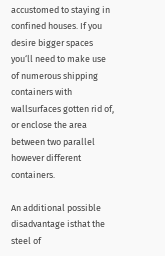accustomed to staying in confined houses. If you desire bigger spaces you‘ll need to make use of numerous shipping containers with wallsurfaces gotten rid of, or enclose the area between two parallel however different containers.

An additional possible disadvantage isthat the steel of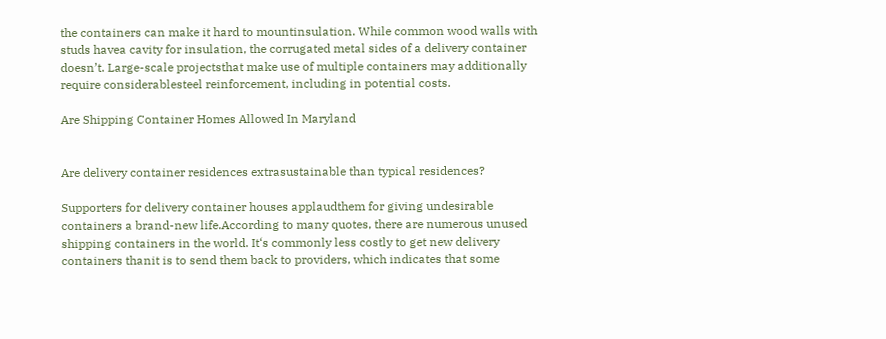the containers can make it hard to mountinsulation. While common wood walls with studs havea cavity for insulation, the corrugated metal sides of a delivery container doesn’t. Large-scale projectsthat make use of multiple containers may additionally require considerablesteel reinforcement, including in potential costs.

Are Shipping Container Homes Allowed In Maryland


Are delivery container residences extrasustainable than typical residences?

Supporters for delivery container houses applaudthem for giving undesirable containers a brand-new life.According to many quotes, there are numerous unused shipping containers in the world. It‘s commonly less costly to get new delivery containers thanit is to send them back to providers, which indicates that some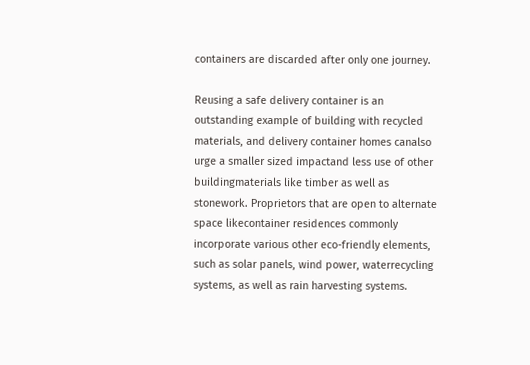containers are discarded after only one journey.

Reusing a safe delivery container is an outstanding example of building with recycled materials, and delivery container homes canalso urge a smaller sized impactand less use of other buildingmaterials like timber as well as stonework. Proprietors that are open to alternate space likecontainer residences commonly incorporate various other eco-friendly elements, such as solar panels, wind power, waterrecycling systems, as well as rain harvesting systems.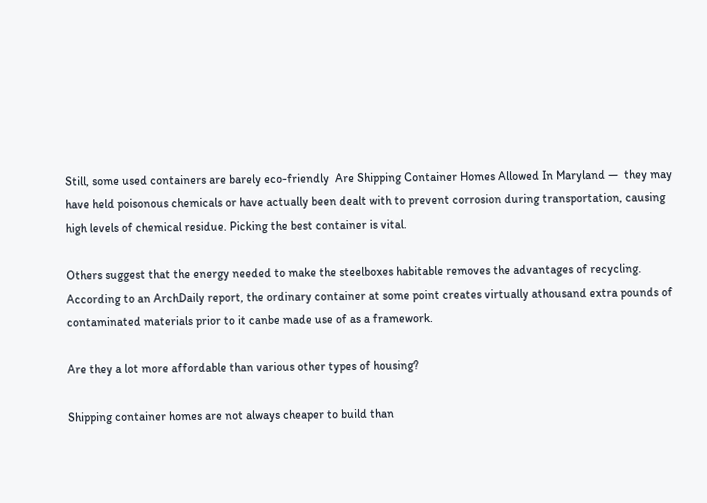Still, some used containers are barely eco-friendly  Are Shipping Container Homes Allowed In Maryland —  they may have held poisonous chemicals or have actually been dealt with to prevent corrosion during transportation, causing high levels of chemical residue. Picking the best container is vital.

Others suggest that the energy needed to make the steelboxes habitable removes the advantages of recycling. According to an ArchDaily report, the ordinary container at some point creates virtually athousand extra pounds of contaminated materials prior to it canbe made use of as a framework.

Are they a lot more affordable than various other types of housing?

Shipping container homes are not always cheaper to build than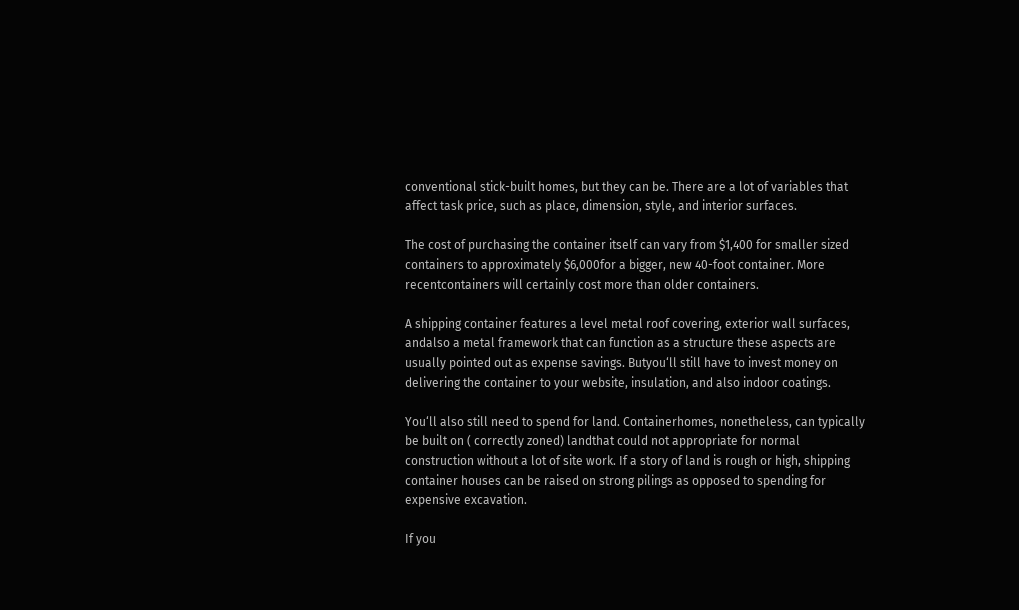conventional stick-built homes, but they can be. There are a lot of variables that affect task price, such as place, dimension, style, and interior surfaces.

The cost of purchasing the container itself can vary from $1,400 for smaller sized containers to approximately $6,000for a bigger, new 40-foot container. More recentcontainers will certainly cost more than older containers.

A shipping container features a level metal roof covering, exterior wall surfaces, andalso a metal framework that can function as a structure these aspects are usually pointed out as expense savings. Butyou‘ll still have to invest money on delivering the container to your website, insulation, and also indoor coatings.

You‘ll also still need to spend for land. Containerhomes, nonetheless, can typically be built on ( correctly zoned) landthat could not appropriate for normal construction without a lot of site work. If a story of land is rough or high, shipping container houses can be raised on strong pilings as opposed to spending for expensive excavation.

If you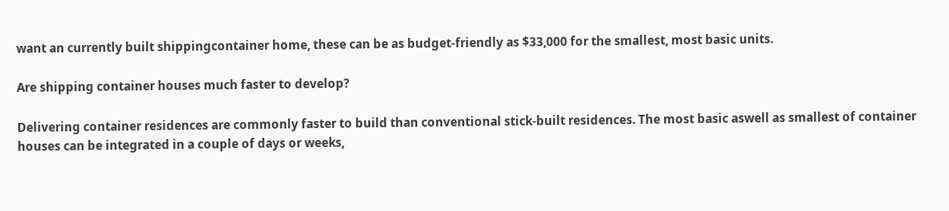want an currently built shippingcontainer home, these can be as budget-friendly as $33,000 for the smallest, most basic units.

Are shipping container houses much faster to develop?

Delivering container residences are commonly faster to build than conventional stick-built residences. The most basic aswell as smallest of container houses can be integrated in a couple of days or weeks,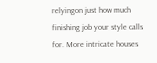relyingon just how much finishing job your style calls for. More intricate houses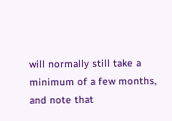will normally still take a minimum of a few months, and note that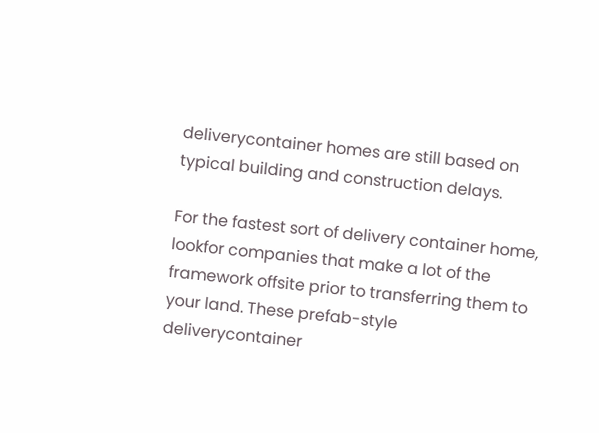deliverycontainer homes are still based on typical building and construction delays.

For the fastest sort of delivery container home, lookfor companies that make a lot of the framework offsite prior to transferring them to your land. These prefab-style deliverycontainer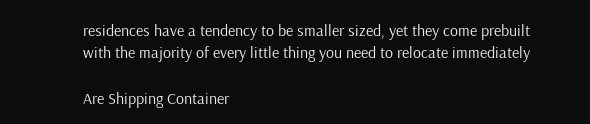residences have a tendency to be smaller sized, yet they come prebuilt with the majority of every little thing you need to relocate immediately

Are Shipping Container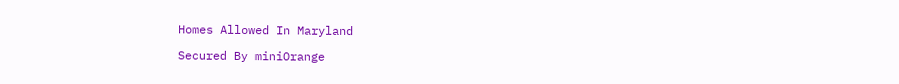Homes Allowed In Maryland

Secured By miniOrange